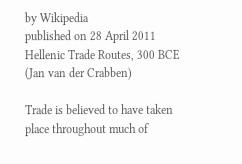by Wikipedia
published on 28 April 2011
Hellenic Trade Routes, 300 BCE (Jan van der Crabben)

Trade is believed to have taken place throughout much of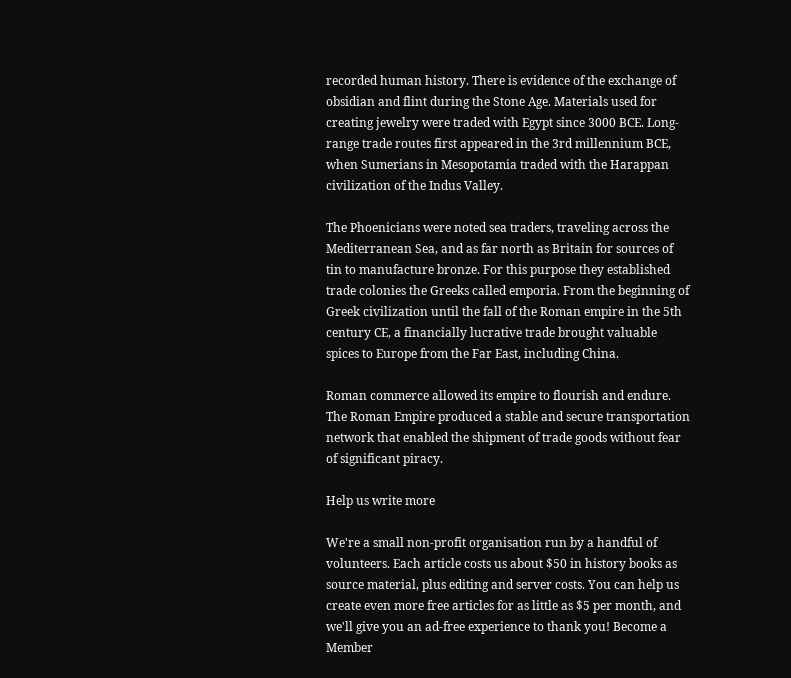recorded human history. There is evidence of the exchange of obsidian and flint during the Stone Age. Materials used for creating jewelry were traded with Egypt since 3000 BCE. Long-range trade routes first appeared in the 3rd millennium BCE, when Sumerians in Mesopotamia traded with the Harappan civilization of the Indus Valley.

The Phoenicians were noted sea traders, traveling across the Mediterranean Sea, and as far north as Britain for sources of tin to manufacture bronze. For this purpose they established trade colonies the Greeks called emporia. From the beginning of Greek civilization until the fall of the Roman empire in the 5th century CE, a financially lucrative trade brought valuable spices to Europe from the Far East, including China.

Roman commerce allowed its empire to flourish and endure. The Roman Empire produced a stable and secure transportation network that enabled the shipment of trade goods without fear of significant piracy.

Help us write more

We're a small non-profit organisation run by a handful of volunteers. Each article costs us about $50 in history books as source material, plus editing and server costs. You can help us create even more free articles for as little as $5 per month, and we'll give you an ad-free experience to thank you! Become a Member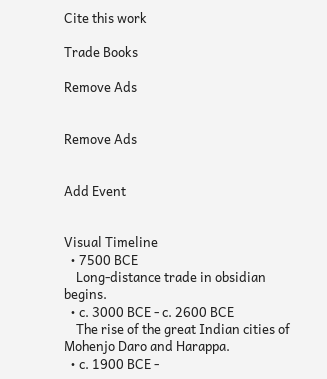Cite this work

Trade Books

Remove Ads


Remove Ads


Add Event


Visual Timeline
  • 7500 BCE
    Long-distance trade in obsidian begins.
  • c. 3000 BCE - c. 2600 BCE
    The rise of the great Indian cities of Mohenjo Daro and Harappa.
  • c. 1900 BCE -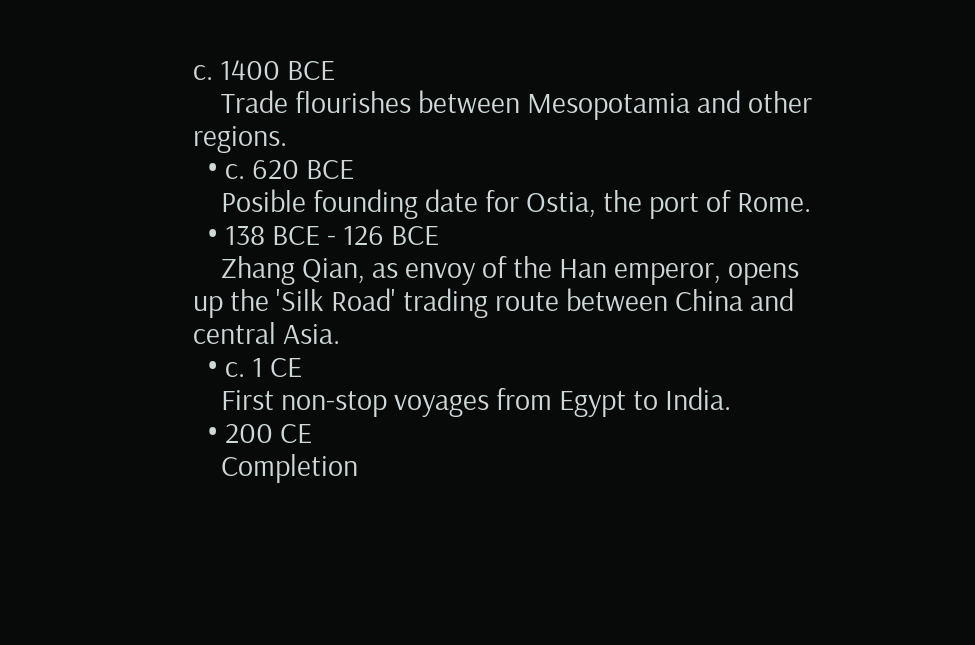c. 1400 BCE
    Trade flourishes between Mesopotamia and other regions.
  • c. 620 BCE
    Posible founding date for Ostia, the port of Rome.
  • 138 BCE - 126 BCE
    Zhang Qian, as envoy of the Han emperor, opens up the 'Silk Road' trading route between China and central Asia.
  • c. 1 CE
    First non-stop voyages from Egypt to India.
  • 200 CE
    Completion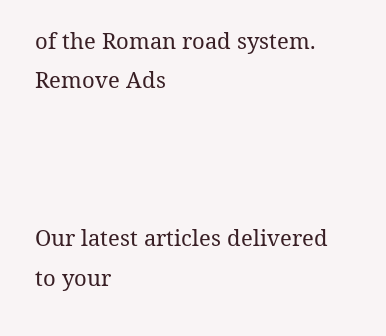of the Roman road system.
Remove Ads



Our latest articles delivered to your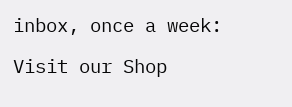inbox, once a week:

Visit our Shop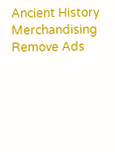Ancient History Merchandising
Remove Ads